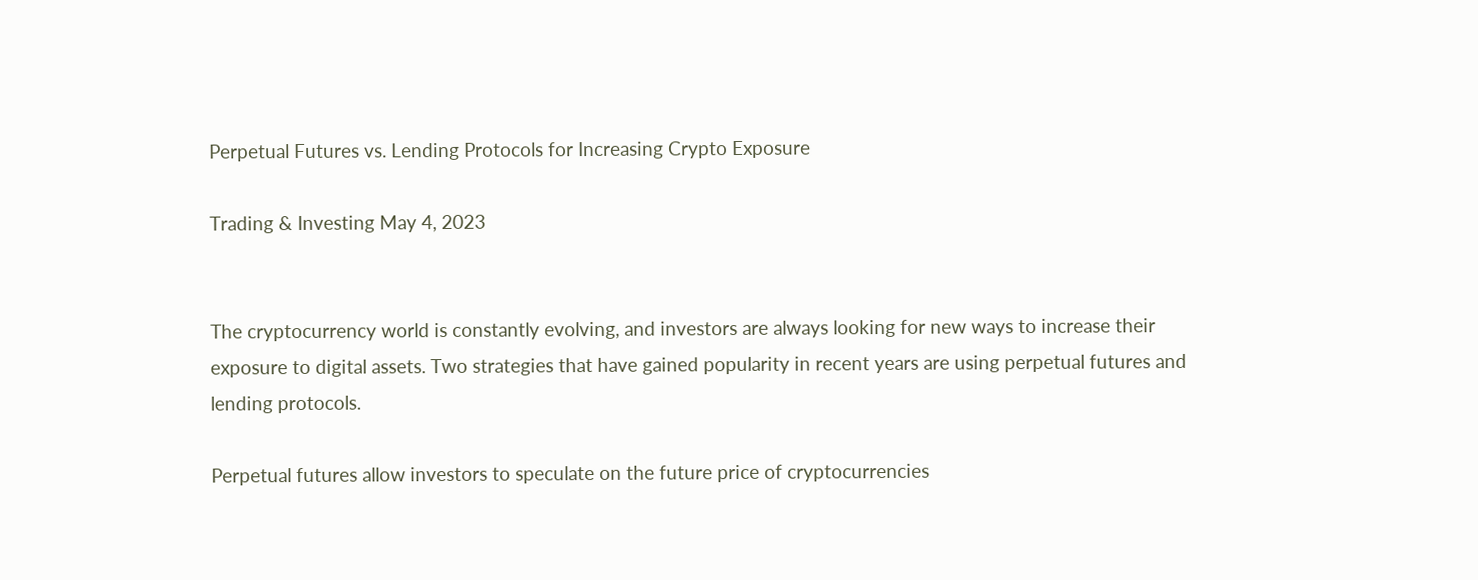Perpetual Futures vs. Lending Protocols for Increasing Crypto Exposure

Trading & Investing May 4, 2023


The cryptocurrency world is constantly evolving, and investors are always looking for new ways to increase their exposure to digital assets. Two strategies that have gained popularity in recent years are using perpetual futures and lending protocols.

Perpetual futures allow investors to speculate on the future price of cryptocurrencies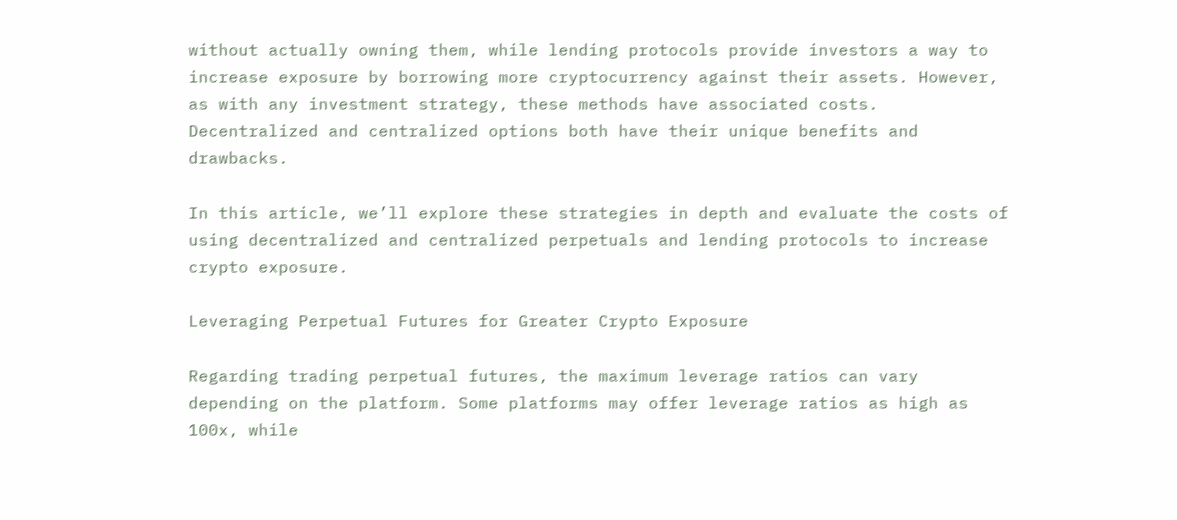without actually owning them, while lending protocols provide investors a way to increase exposure by borrowing more cryptocurrency against their assets. However, as with any investment strategy, these methods have associated costs. Decentralized and centralized options both have their unique benefits and drawbacks.

In this article, we’ll explore these strategies in depth and evaluate the costs of using decentralized and centralized perpetuals and lending protocols to increase crypto exposure.

Leveraging Perpetual Futures for Greater Crypto Exposure

Regarding trading perpetual futures, the maximum leverage ratios can vary depending on the platform. Some platforms may offer leverage ratios as high as 100x, while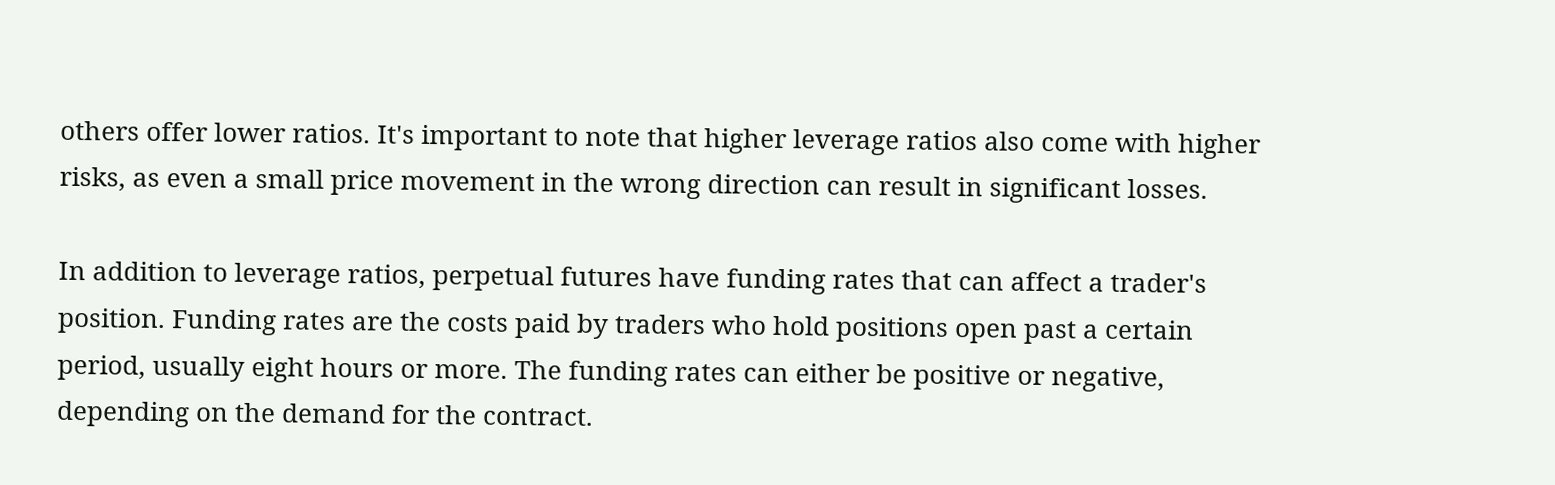others offer lower ratios. It's important to note that higher leverage ratios also come with higher risks, as even a small price movement in the wrong direction can result in significant losses.

In addition to leverage ratios, perpetual futures have funding rates that can affect a trader's position. Funding rates are the costs paid by traders who hold positions open past a certain period, usually eight hours or more. The funding rates can either be positive or negative, depending on the demand for the contract.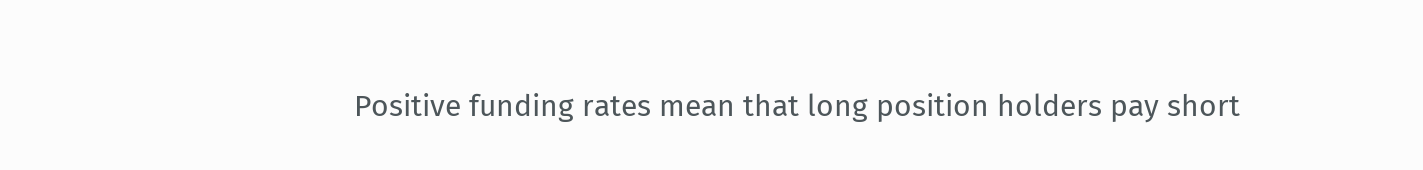Positive funding rates mean that long position holders pay short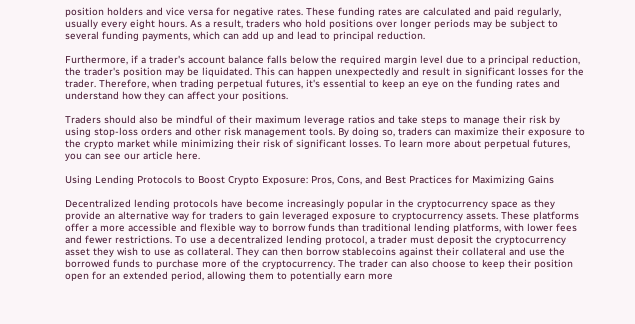position holders and vice versa for negative rates. These funding rates are calculated and paid regularly, usually every eight hours. As a result, traders who hold positions over longer periods may be subject to several funding payments, which can add up and lead to principal reduction.

Furthermore, if a trader's account balance falls below the required margin level due to a principal reduction, the trader's position may be liquidated. This can happen unexpectedly and result in significant losses for the trader. Therefore, when trading perpetual futures, it's essential to keep an eye on the funding rates and understand how they can affect your positions.

Traders should also be mindful of their maximum leverage ratios and take steps to manage their risk by using stop-loss orders and other risk management tools. By doing so, traders can maximize their exposure to the crypto market while minimizing their risk of significant losses. To learn more about perpetual futures, you can see our article here.

Using Lending Protocols to Boost Crypto Exposure: Pros, Cons, and Best Practices for Maximizing Gains

Decentralized lending protocols have become increasingly popular in the cryptocurrency space as they provide an alternative way for traders to gain leveraged exposure to cryptocurrency assets. These platforms offer a more accessible and flexible way to borrow funds than traditional lending platforms, with lower fees and fewer restrictions. To use a decentralized lending protocol, a trader must deposit the cryptocurrency asset they wish to use as collateral. They can then borrow stablecoins against their collateral and use the borrowed funds to purchase more of the cryptocurrency. The trader can also choose to keep their position open for an extended period, allowing them to potentially earn more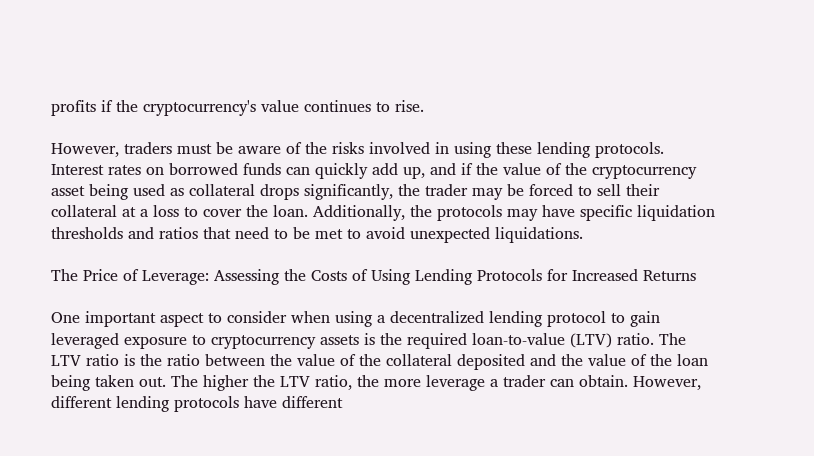profits if the cryptocurrency's value continues to rise.

However, traders must be aware of the risks involved in using these lending protocols. Interest rates on borrowed funds can quickly add up, and if the value of the cryptocurrency asset being used as collateral drops significantly, the trader may be forced to sell their collateral at a loss to cover the loan. Additionally, the protocols may have specific liquidation thresholds and ratios that need to be met to avoid unexpected liquidations.

The Price of Leverage: Assessing the Costs of Using Lending Protocols for Increased Returns

One important aspect to consider when using a decentralized lending protocol to gain leveraged exposure to cryptocurrency assets is the required loan-to-value (LTV) ratio. The LTV ratio is the ratio between the value of the collateral deposited and the value of the loan being taken out. The higher the LTV ratio, the more leverage a trader can obtain. However, different lending protocols have different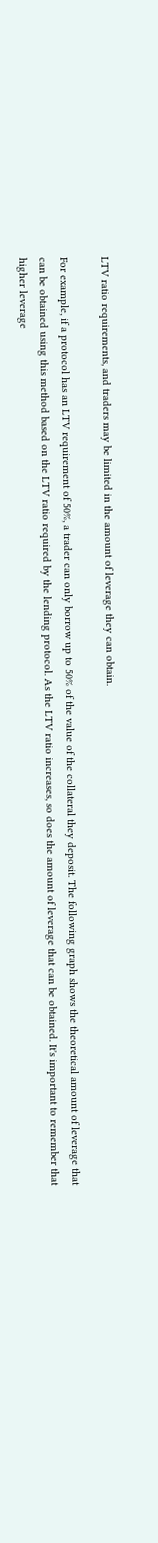LTV ratio requirements, and traders may be limited in the amount of leverage they can obtain.

For example, if a protocol has an LTV requirement of 50%, a trader can only borrow up to 50% of the value of the collateral they deposit. The following graph shows the theoretical amount of leverage that can be obtained using this method based on the LTV ratio required by the lending protocol. As the LTV ratio increases, so does the amount of leverage that can be obtained. It's important to remember that higher leverage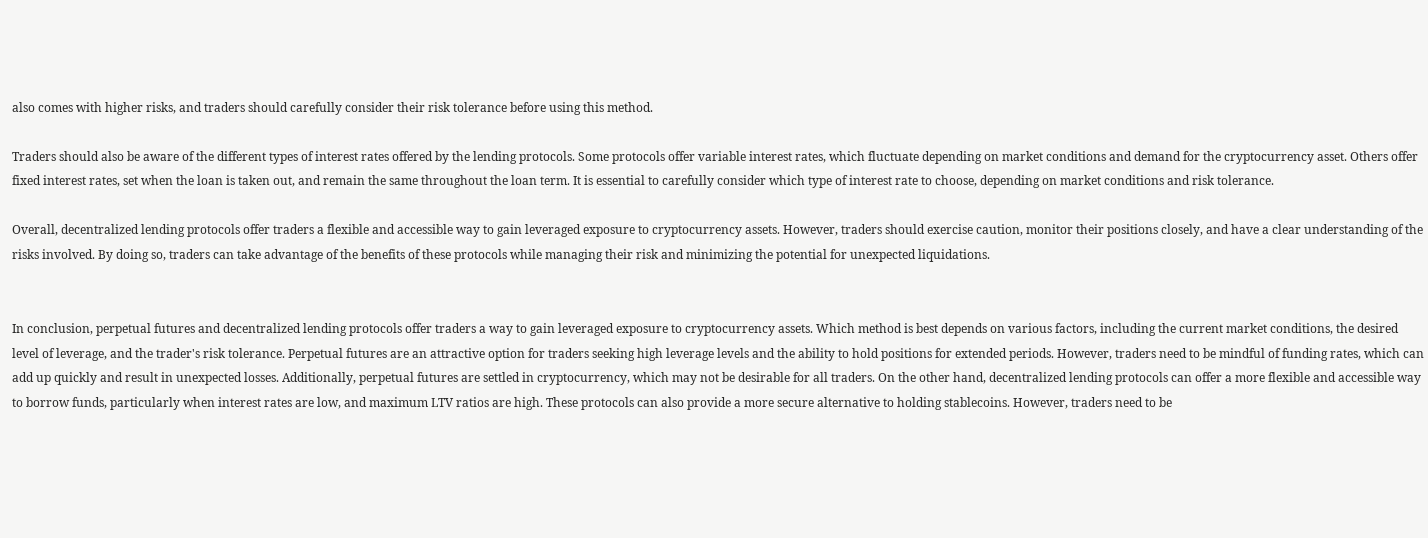also comes with higher risks, and traders should carefully consider their risk tolerance before using this method.

Traders should also be aware of the different types of interest rates offered by the lending protocols. Some protocols offer variable interest rates, which fluctuate depending on market conditions and demand for the cryptocurrency asset. Others offer fixed interest rates, set when the loan is taken out, and remain the same throughout the loan term. It is essential to carefully consider which type of interest rate to choose, depending on market conditions and risk tolerance.

Overall, decentralized lending protocols offer traders a flexible and accessible way to gain leveraged exposure to cryptocurrency assets. However, traders should exercise caution, monitor their positions closely, and have a clear understanding of the risks involved. By doing so, traders can take advantage of the benefits of these protocols while managing their risk and minimizing the potential for unexpected liquidations.


In conclusion, perpetual futures and decentralized lending protocols offer traders a way to gain leveraged exposure to cryptocurrency assets. Which method is best depends on various factors, including the current market conditions, the desired level of leverage, and the trader's risk tolerance. Perpetual futures are an attractive option for traders seeking high leverage levels and the ability to hold positions for extended periods. However, traders need to be mindful of funding rates, which can add up quickly and result in unexpected losses. Additionally, perpetual futures are settled in cryptocurrency, which may not be desirable for all traders. On the other hand, decentralized lending protocols can offer a more flexible and accessible way to borrow funds, particularly when interest rates are low, and maximum LTV ratios are high. These protocols can also provide a more secure alternative to holding stablecoins. However, traders need to be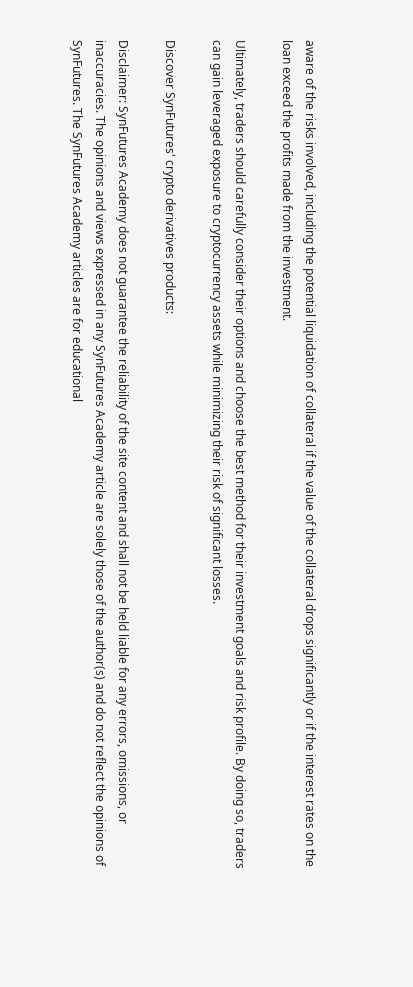aware of the risks involved, including the potential liquidation of collateral if the value of the collateral drops significantly or if the interest rates on the loan exceed the profits made from the investment.

Ultimately, traders should carefully consider their options and choose the best method for their investment goals and risk profile. By doing so, traders can gain leveraged exposure to cryptocurrency assets while minimizing their risk of significant losses.

Discover SynFutures' crypto derivatives products:

Disclaimer: SynFutures Academy does not guarantee the reliability of the site content and shall not be held liable for any errors, omissions, or inaccuracies. The opinions and views expressed in any SynFutures Academy article are solely those of the author(s) and do not reflect the opinions of SynFutures. The SynFutures Academy articles are for educational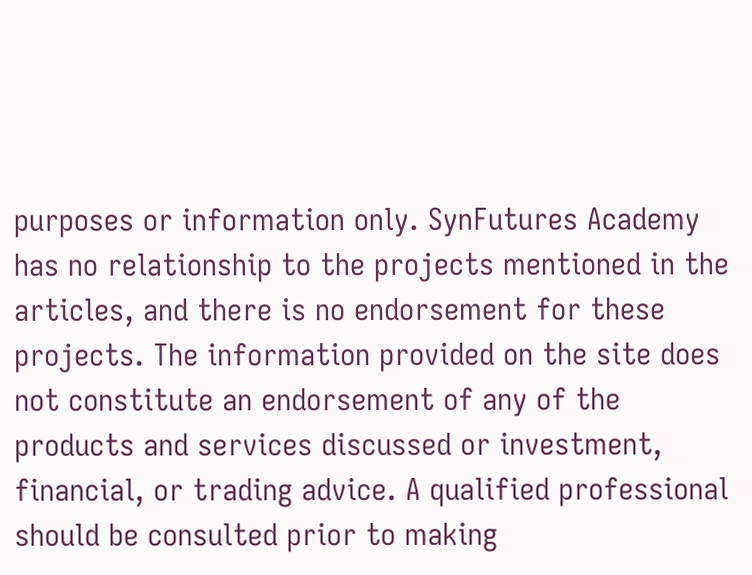purposes or information only. SynFutures Academy has no relationship to the projects mentioned in the articles, and there is no endorsement for these projects. The information provided on the site does not constitute an endorsement of any of the products and services discussed or investment, financial, or trading advice. A qualified professional should be consulted prior to making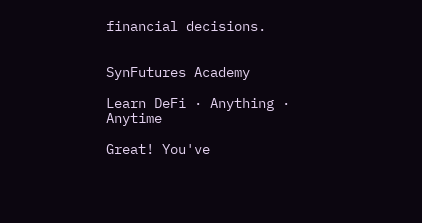financial decisions.


SynFutures Academy

Learn DeFi · Anything · Anytime

Great! You've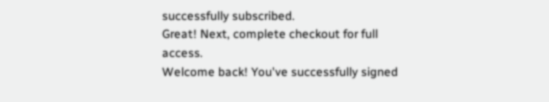successfully subscribed.
Great! Next, complete checkout for full access.
Welcome back! You've successfully signed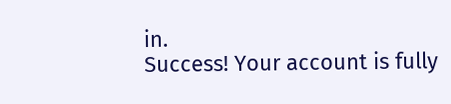in.
Success! Your account is fully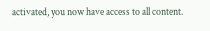activated, you now have access to all content.